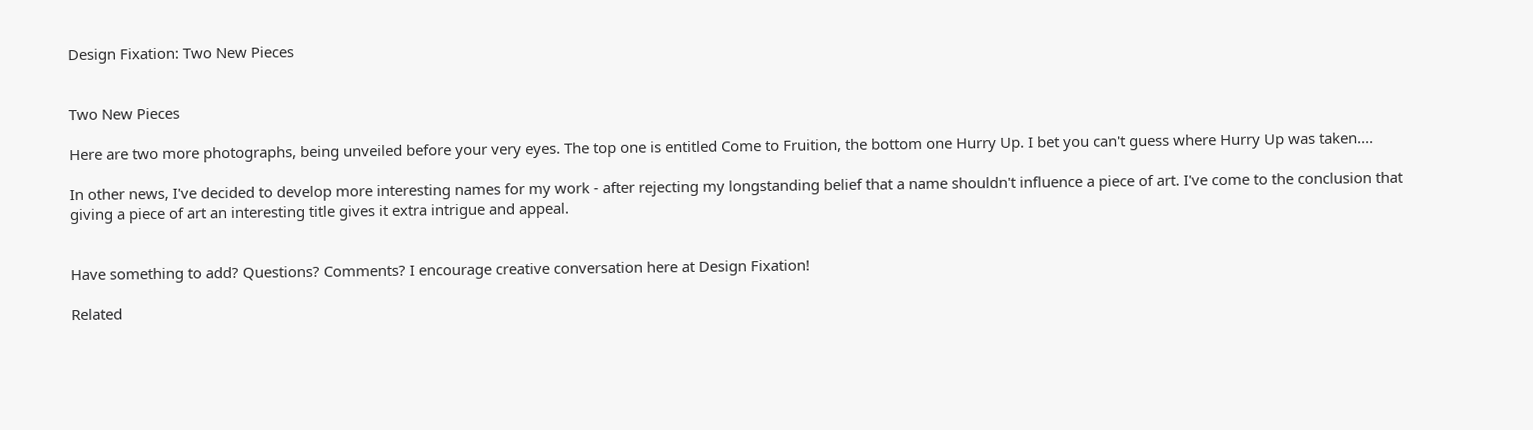Design Fixation: Two New Pieces


Two New Pieces

Here are two more photographs, being unveiled before your very eyes. The top one is entitled Come to Fruition, the bottom one Hurry Up. I bet you can't guess where Hurry Up was taken....

In other news, I've decided to develop more interesting names for my work - after rejecting my longstanding belief that a name shouldn't influence a piece of art. I've come to the conclusion that giving a piece of art an interesting title gives it extra intrigue and appeal.


Have something to add? Questions? Comments? I encourage creative conversation here at Design Fixation!

Related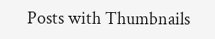Posts with Thumbnails